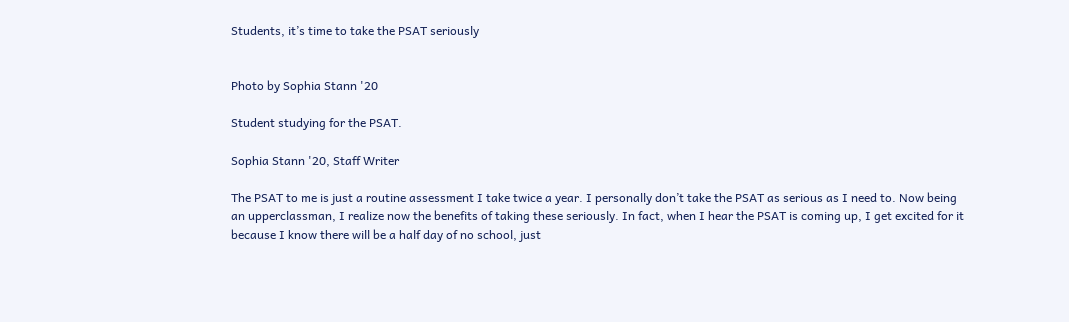Students, it’s time to take the PSAT seriously


Photo by Sophia Stann '20

Student studying for the PSAT.

Sophia Stann '20, Staff Writer

The PSAT to me is just a routine assessment I take twice a year. I personally don’t take the PSAT as serious as I need to. Now being an upperclassman, I realize now the benefits of taking these seriously. In fact, when I hear the PSAT is coming up, I get excited for it because I know there will be a half day of no school, just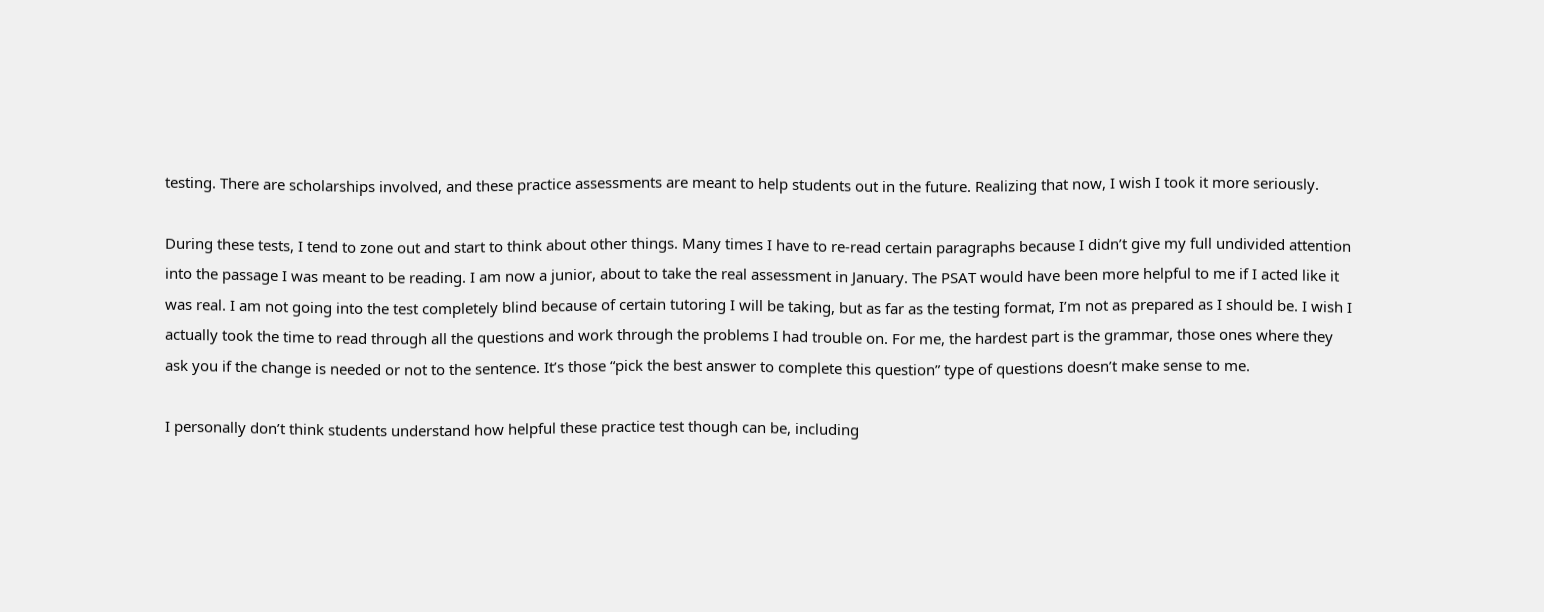testing. There are scholarships involved, and these practice assessments are meant to help students out in the future. Realizing that now, I wish I took it more seriously.

During these tests, I tend to zone out and start to think about other things. Many times I have to re-read certain paragraphs because I didn’t give my full undivided attention into the passage I was meant to be reading. I am now a junior, about to take the real assessment in January. The PSAT would have been more helpful to me if I acted like it was real. I am not going into the test completely blind because of certain tutoring I will be taking, but as far as the testing format, I’m not as prepared as I should be. I wish I actually took the time to read through all the questions and work through the problems I had trouble on. For me, the hardest part is the grammar, those ones where they ask you if the change is needed or not to the sentence. It’s those “pick the best answer to complete this question” type of questions doesn’t make sense to me.

I personally don’t think students understand how helpful these practice test though can be, including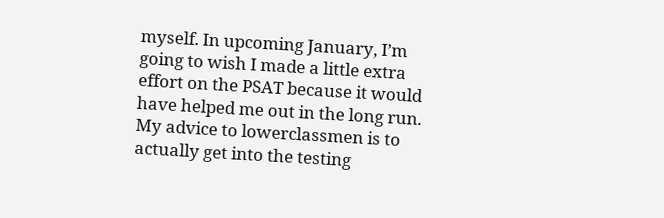myself. In upcoming January, I’m going to wish I made a little extra effort on the PSAT because it would have helped me out in the long run. My advice to lowerclassmen is to actually get into the testing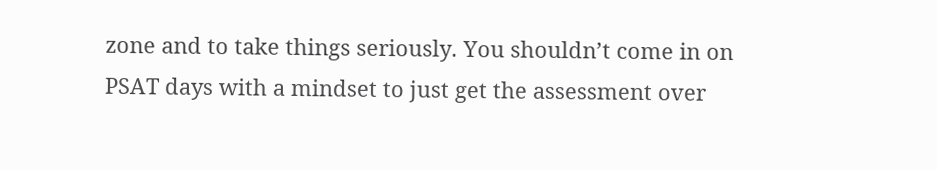zone and to take things seriously. You shouldn’t come in on PSAT days with a mindset to just get the assessment over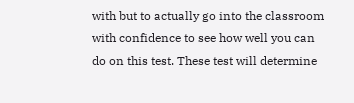with but to actually go into the classroom with confidence to see how well you can do on this test. These test will determine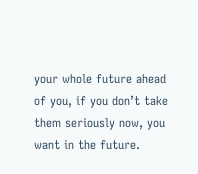your whole future ahead of you, if you don’t take them seriously now, you want in the future.